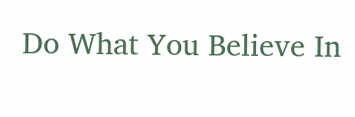Do What You Believe In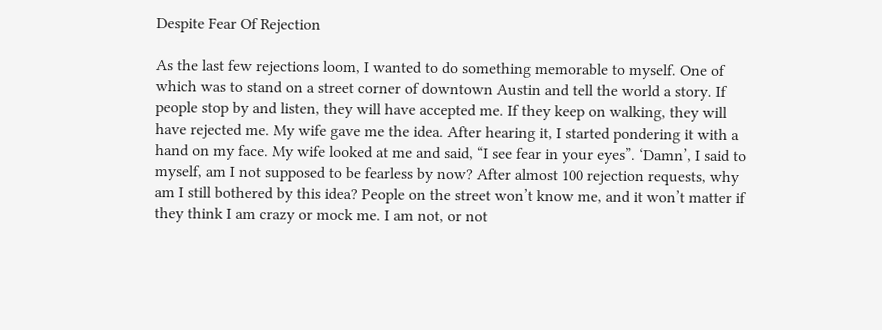Despite Fear Of Rejection

As the last few rejections loom, I wanted to do something memorable to myself. One of which was to stand on a street corner of downtown Austin and tell the world a story. If people stop by and listen, they will have accepted me. If they keep on walking, they will have rejected me. My wife gave me the idea. After hearing it, I started pondering it with a hand on my face. My wife looked at me and said, “I see fear in your eyes”. ‘Damn’, I said to myself, am I not supposed to be fearless by now? After almost 100 rejection requests, why am I still bothered by this idea? People on the street won’t know me, and it won’t matter if they think I am crazy or mock me. I am not, or not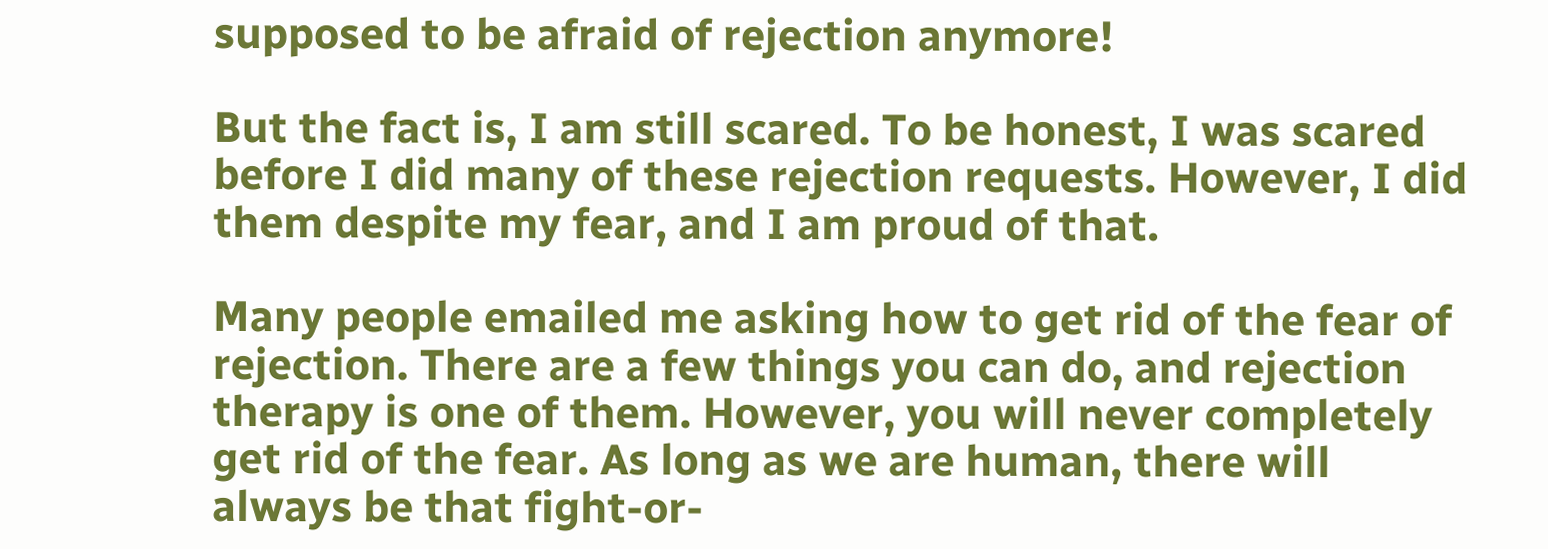supposed to be afraid of rejection anymore!

But the fact is, I am still scared. To be honest, I was scared before I did many of these rejection requests. However, I did them despite my fear, and I am proud of that.

Many people emailed me asking how to get rid of the fear of rejection. There are a few things you can do, and rejection therapy is one of them. However, you will never completely get rid of the fear. As long as we are human, there will always be that fight-or-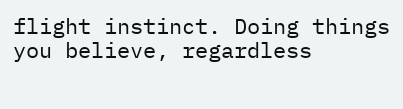flight instinct. Doing things you believe, regardless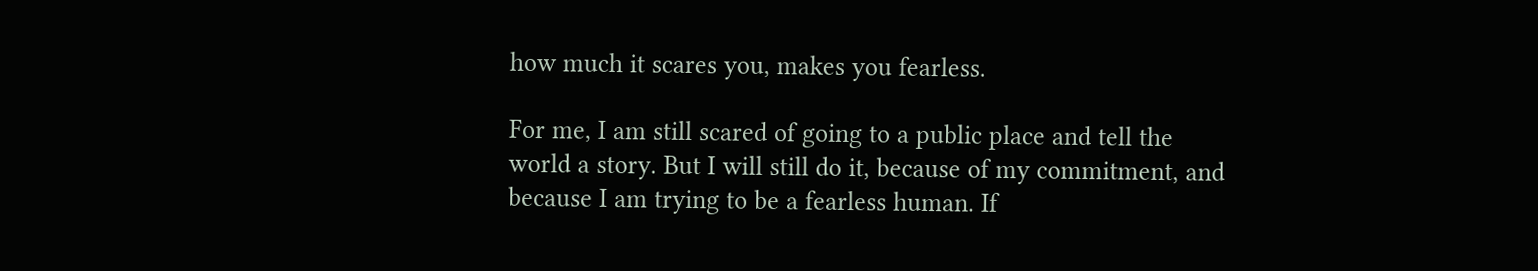how much it scares you, makes you fearless.

For me, I am still scared of going to a public place and tell the world a story. But I will still do it, because of my commitment, and because I am trying to be a fearless human. If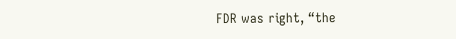FDR was right, “the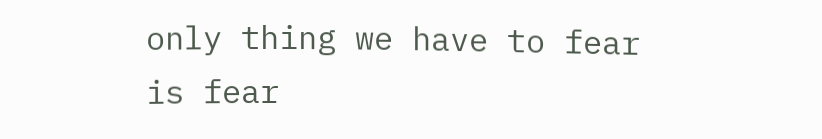only thing we have to fear is fear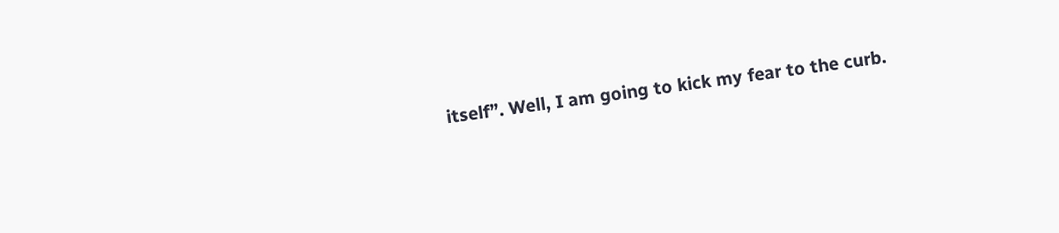itself”. Well, I am going to kick my fear to the curb.